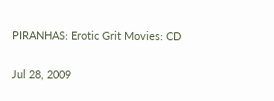PIRANHAS: Erotic Grit Movies: CD

Jul 28, 2009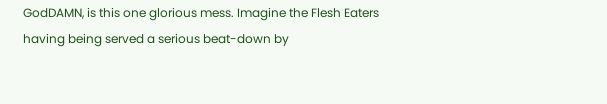GodDAMN, is this one glorious mess. Imagine the Flesh Eaters having being served a serious beat-down by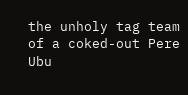the unholy tag team of a coked-out Pere Ubu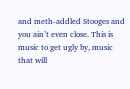and meth-addled Stooges and you ain’t even close. This is music to get ugly by, music that will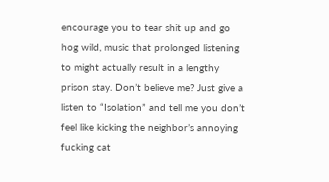encourage you to tear shit up and go hog wild, music that prolonged listening to might actually result in a lengthy prison stay. Don’t believe me? Just give a listen to “Isolation” and tell me you don’t feel like kicking the neighbor’s annoying fucking cat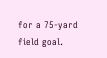for a 75-yard field goal.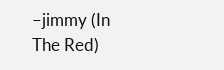–jimmy (In The Red)